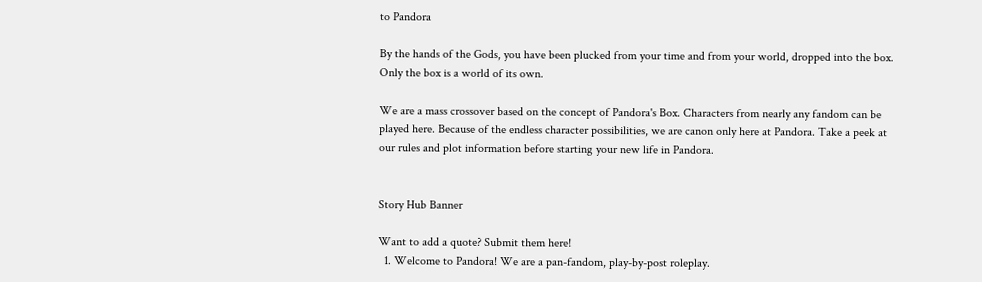to Pandora

By the hands of the Gods, you have been plucked from your time and from your world, dropped into the box. Only the box is a world of its own.

We are a mass crossover based on the concept of Pandora's Box. Characters from nearly any fandom can be played here. Because of the endless character possibilities, we are canon only here at Pandora. Take a peek at our rules and plot information before starting your new life in Pandora.


Story Hub Banner

Want to add a quote? Submit them here!
  1. Welcome to Pandora! We are a pan-fandom, play-by-post roleplay.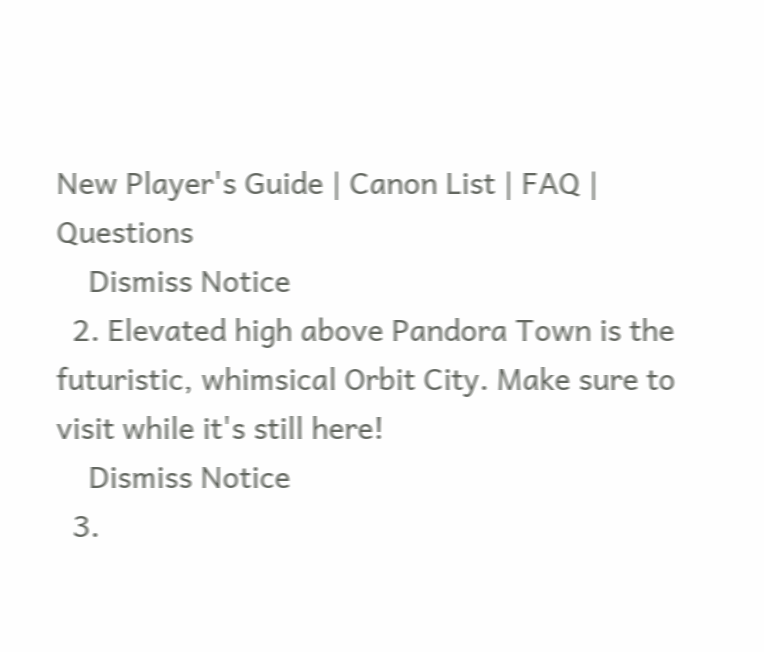New Player's Guide | Canon List | FAQ | Questions
    Dismiss Notice
  2. Elevated high above Pandora Town is the futuristic, whimsical Orbit City. Make sure to visit while it's still here!
    Dismiss Notice
  3.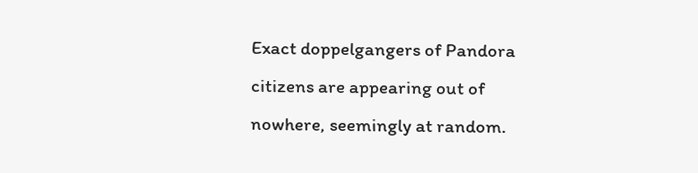Exact doppelgangers of Pandora citizens are appearing out of nowhere, seemingly at random.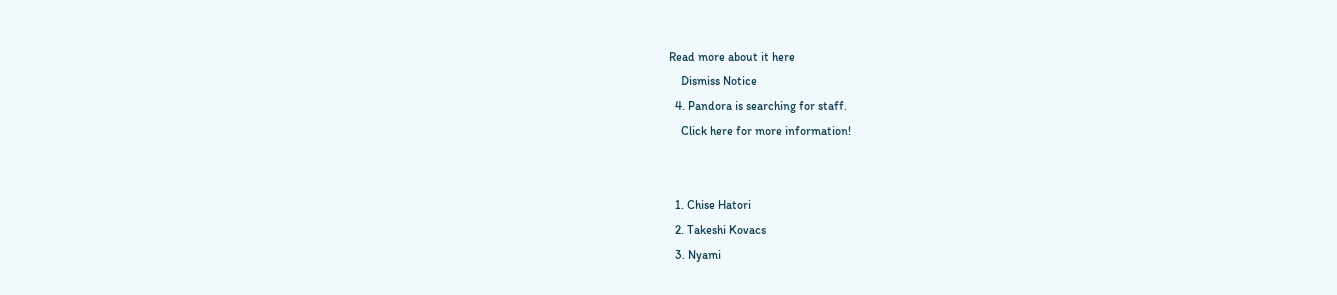Read more about it here
    Dismiss Notice
  4. Pandora is searching for staff.
    Click here for more information!


  1. Chise Hatori
  2. Takeshi Kovacs
  3. Nyami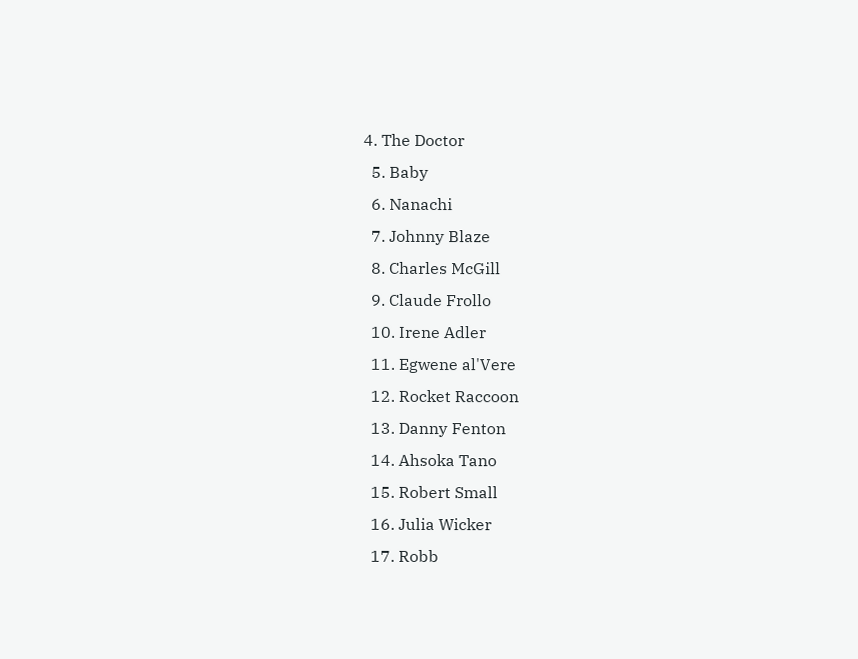4. The Doctor
  5. Baby
  6. Nanachi
  7. Johnny Blaze
  8. Charles McGill
  9. Claude Frollo
  10. Irene Adler
  11. Egwene al'Vere
  12. Rocket Raccoon
  13. Danny Fenton
  14. Ahsoka Tano
  15. Robert Small
  16. Julia Wicker
  17. Robb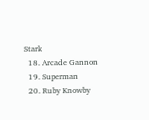Stark
  18. Arcade Gannon
  19. Superman
  20. Ruby Knowby